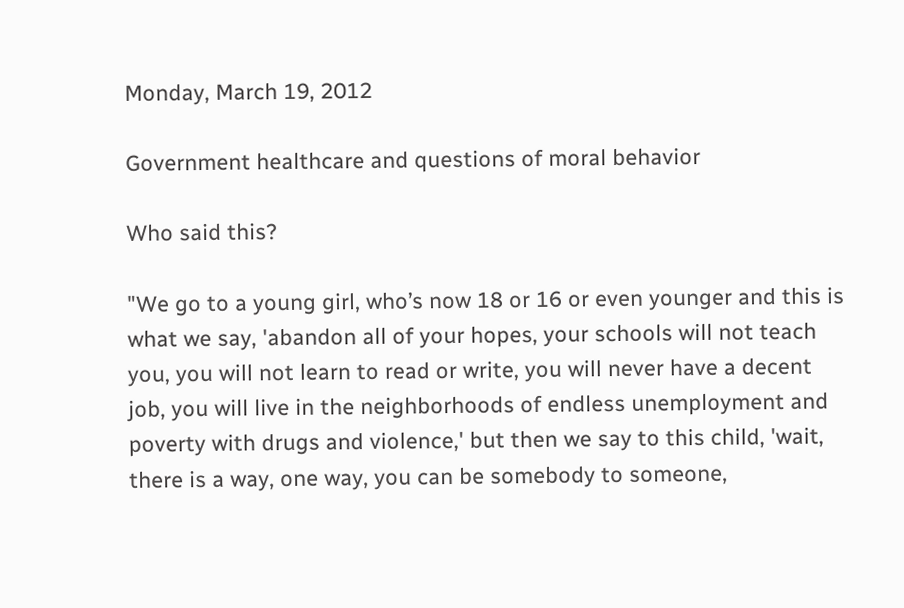Monday, March 19, 2012

Government healthcare and questions of moral behavior

Who said this?

"We go to a young girl, who’s now 18 or 16 or even younger and this is what we say, 'abandon all of your hopes, your schools will not teach you, you will not learn to read or write, you will never have a decent job, you will live in the neighborhoods of endless unemployment and poverty with drugs and violence,' but then we say to this child, 'wait, there is a way, one way, you can be somebody to someone,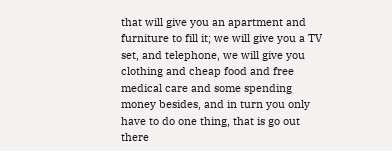that will give you an apartment and furniture to fill it; we will give you a TV set, and telephone, we will give you clothing and cheap food and free medical care and some spending money besides, and in turn you only have to do one thing, that is go out there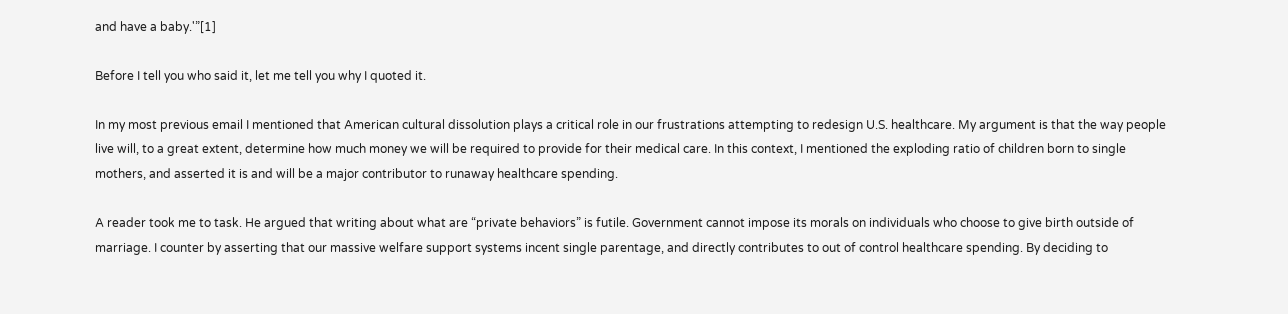and have a baby.'”[1]

Before I tell you who said it, let me tell you why I quoted it.

In my most previous email I mentioned that American cultural dissolution plays a critical role in our frustrations attempting to redesign U.S. healthcare. My argument is that the way people live will, to a great extent, determine how much money we will be required to provide for their medical care. In this context, I mentioned the exploding ratio of children born to single mothers, and asserted it is and will be a major contributor to runaway healthcare spending.

A reader took me to task. He argued that writing about what are “private behaviors” is futile. Government cannot impose its morals on individuals who choose to give birth outside of marriage. I counter by asserting that our massive welfare support systems incent single parentage, and directly contributes to out of control healthcare spending. By deciding to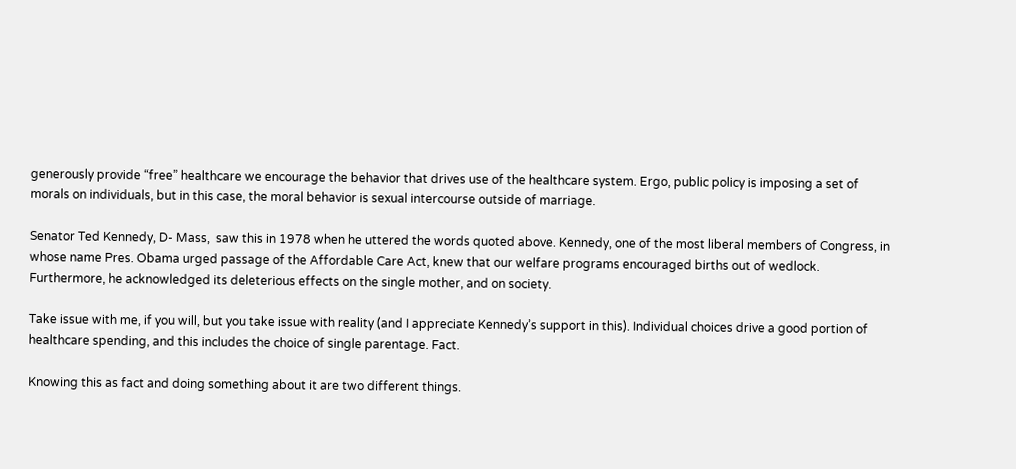generously provide “free” healthcare we encourage the behavior that drives use of the healthcare system. Ergo, public policy is imposing a set of morals on individuals, but in this case, the moral behavior is sexual intercourse outside of marriage.

Senator Ted Kennedy, D- Mass,  saw this in 1978 when he uttered the words quoted above. Kennedy, one of the most liberal members of Congress, in whose name Pres. Obama urged passage of the Affordable Care Act, knew that our welfare programs encouraged births out of wedlock. Furthermore, he acknowledged its deleterious effects on the single mother, and on society.

Take issue with me, if you will, but you take issue with reality (and I appreciate Kennedy’s support in this). Individual choices drive a good portion of healthcare spending, and this includes the choice of single parentage. Fact.

Knowing this as fact and doing something about it are two different things.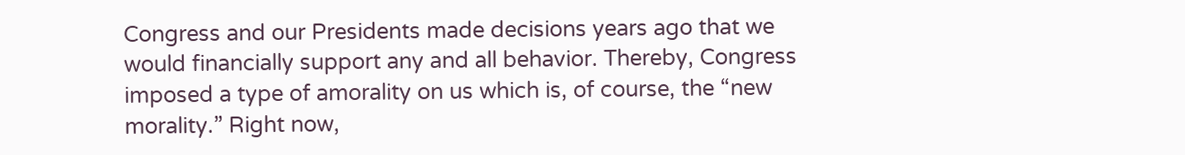Congress and our Presidents made decisions years ago that we would financially support any and all behavior. Thereby, Congress imposed a type of amorality on us which is, of course, the “new morality.” Right now,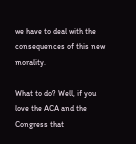we have to deal with the consequences of this new morality.

What to do? Well, if you love the ACA and the Congress that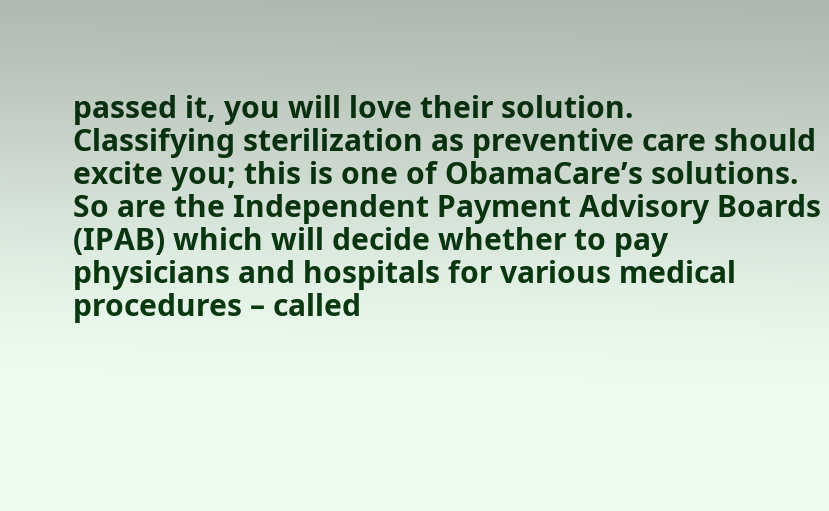passed it, you will love their solution.
Classifying sterilization as preventive care should excite you; this is one of ObamaCare’s solutions. So are the Independent Payment Advisory Boards (IPAB) which will decide whether to pay physicians and hospitals for various medical procedures – called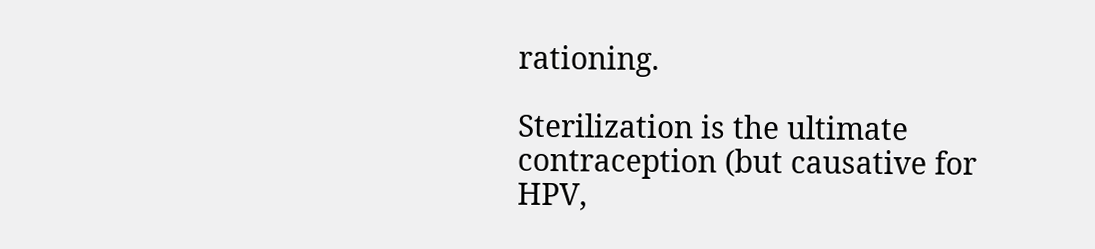rationing.

Sterilization is the ultimate contraception (but causative for HPV,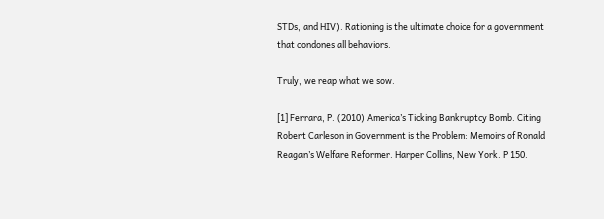STDs, and HIV). Rationing is the ultimate choice for a government that condones all behaviors.

Truly, we reap what we sow.

[1] Ferrara, P. (2010) America’s Ticking Bankruptcy Bomb. Citing Robert Carleson in Government is the Problem: Memoirs of Ronald Reagan’s Welfare Reformer. Harper Collins, New York. P 150.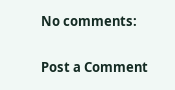No comments:

Post a Comment